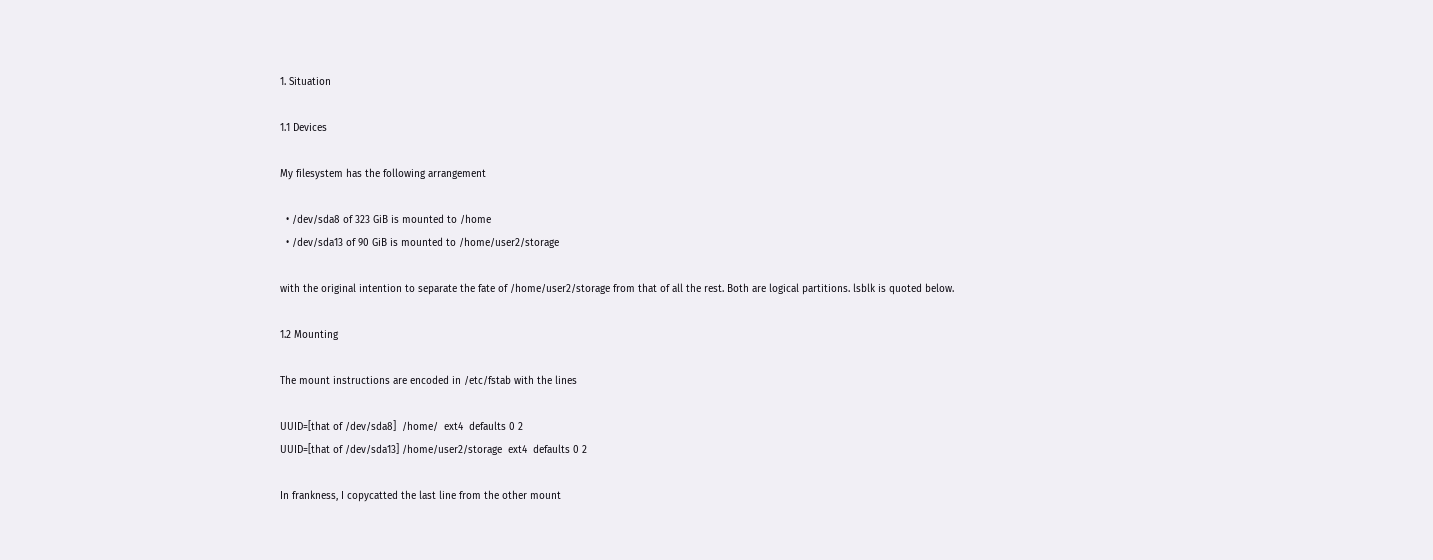1. Situation

1.1 Devices

My filesystem has the following arrangement

  • /dev/sda8 of 323 GiB is mounted to /home
  • /dev/sda13 of 90 GiB is mounted to /home/user2/storage

with the original intention to separate the fate of /home/user2/storage from that of all the rest. Both are logical partitions. lsblk is quoted below.

1.2 Mounting

The mount instructions are encoded in /etc/fstab with the lines

UUID=[that of /dev/sda8]  /home/  ext4  defaults 0 2
UUID=[that of /dev/sda13] /home/user2/storage  ext4  defaults 0 2

In frankness, I copycatted the last line from the other mount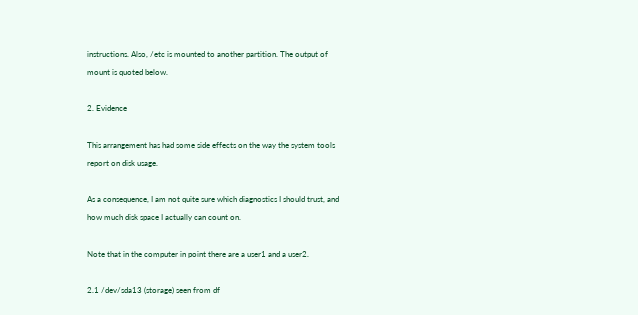instructions. Also, /etc is mounted to another partition. The output of mount is quoted below.

2. Evidence

This arrangement has had some side effects on the way the system tools report on disk usage.

As a consequence, I am not quite sure which diagnostics I should trust, and how much disk space I actually can count on.

Note that in the computer in point there are a user1 and a user2.

2.1 /dev/sda13 (storage) seen from df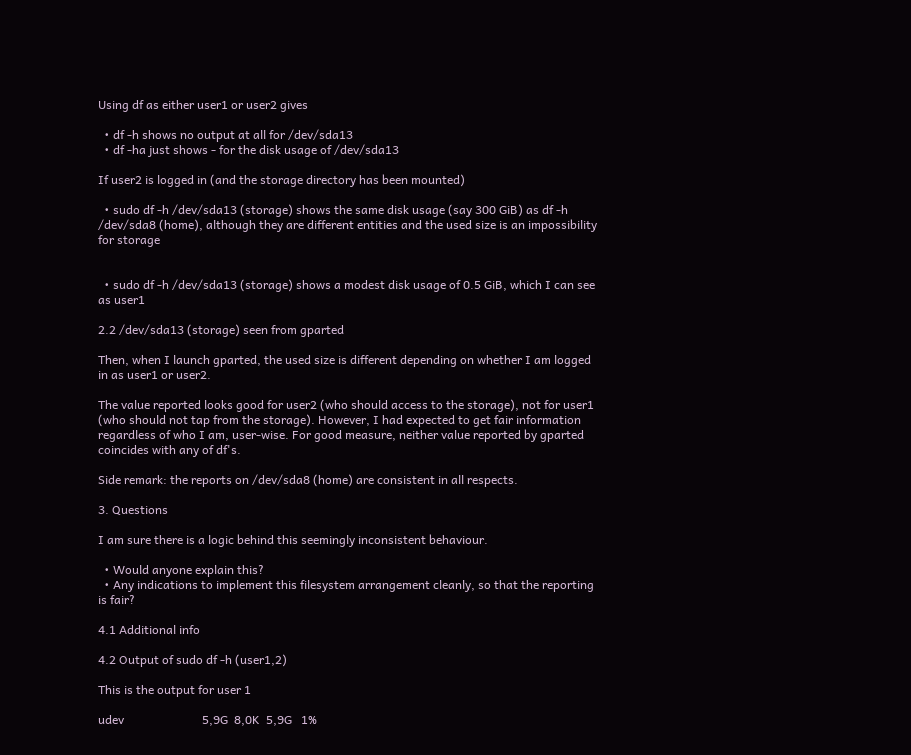Using df as either user1 or user2 gives

  • df -h shows no output at all for /dev/sda13
  • df -ha just shows - for the disk usage of /dev/sda13

If user2 is logged in (and the storage directory has been mounted)

  • sudo df -h /dev/sda13 (storage) shows the same disk usage (say 300 GiB) as df -h /dev/sda8 (home), although they are different entities and the used size is an impossibility for storage


  • sudo df -h /dev/sda13 (storage) shows a modest disk usage of 0.5 GiB, which I can see as user1

2.2 /dev/sda13 (storage) seen from gparted

Then, when I launch gparted, the used size is different depending on whether I am logged in as user1 or user2.

The value reported looks good for user2 (who should access to the storage), not for user1 (who should not tap from the storage). However, I had expected to get fair information regardless of who I am, user-wise. For good measure, neither value reported by gparted coincides with any of df's.

Side remark: the reports on /dev/sda8 (home) are consistent in all respects.

3. Questions

I am sure there is a logic behind this seemingly inconsistent behaviour.

  • Would anyone explain this?
  • Any indications to implement this filesystem arrangement cleanly, so that the reporting is fair?

4.1 Additional info

4.2 Output of sudo df -h (user1,2)

This is the output for user 1

udev                          5,9G  8,0K  5,9G   1%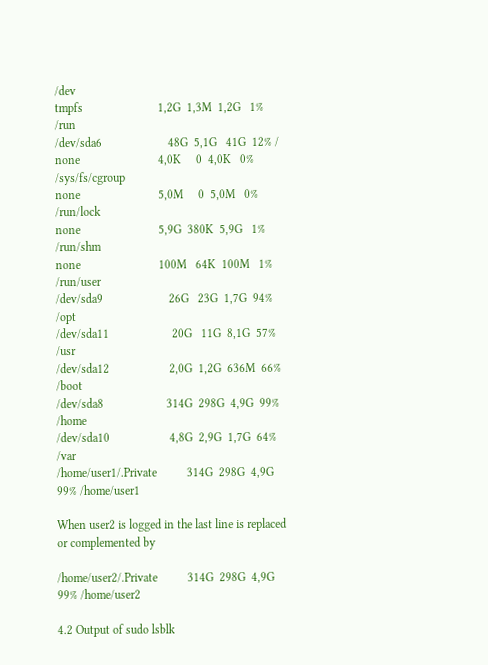/dev
tmpfs                         1,2G  1,3M  1,2G   1% /run
/dev/sda6                      48G  5,1G   41G  12% /
none                          4,0K     0  4,0K   0% /sys/fs/cgroup
none                          5,0M     0  5,0M   0% /run/lock
none                          5,9G  380K  5,9G   1% /run/shm
none                          100M   64K  100M   1% /run/user
/dev/sda9                      26G   23G  1,7G  94% /opt
/dev/sda11                     20G   11G  8,1G  57% /usr
/dev/sda12                    2,0G  1,2G  636M  66% /boot
/dev/sda8                     314G  298G  4,9G  99% /home
/dev/sda10                    4,8G  2,9G  1,7G  64% /var
/home/user1/.Private          314G  298G  4,9G  99% /home/user1

When user2 is logged in the last line is replaced or complemented by

/home/user2/.Private          314G  298G  4,9G  99% /home/user2

4.2 Output of sudo lsblk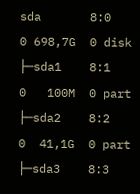sda       8:0    0 698,7G  0 disk
├─sda1    8:1    0   100M  0 part
├─sda2    8:2    0  41,1G  0 part
├─sda3    8:3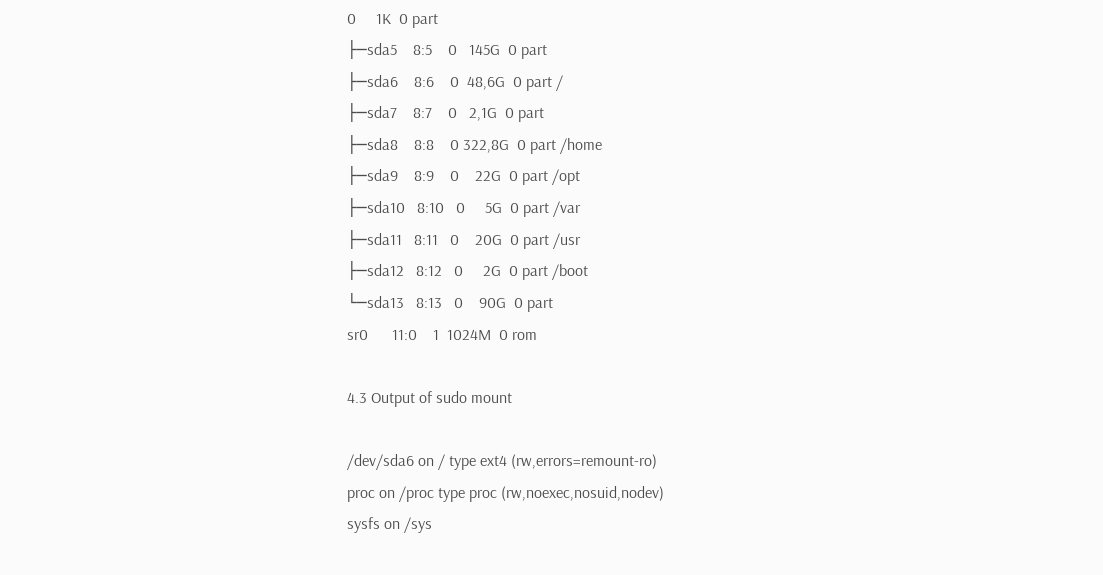0     1K  0 part
├─sda5    8:5    0   145G  0 part
├─sda6    8:6    0  48,6G  0 part /
├─sda7    8:7    0   2,1G  0 part
├─sda8    8:8    0 322,8G  0 part /home
├─sda9    8:9    0    22G  0 part /opt
├─sda10   8:10   0     5G  0 part /var
├─sda11   8:11   0    20G  0 part /usr
├─sda12   8:12   0     2G  0 part /boot
└─sda13   8:13   0    90G  0 part
sr0      11:0    1  1024M  0 rom

4.3 Output of sudo mount

/dev/sda6 on / type ext4 (rw,errors=remount-ro)
proc on /proc type proc (rw,noexec,nosuid,nodev)
sysfs on /sys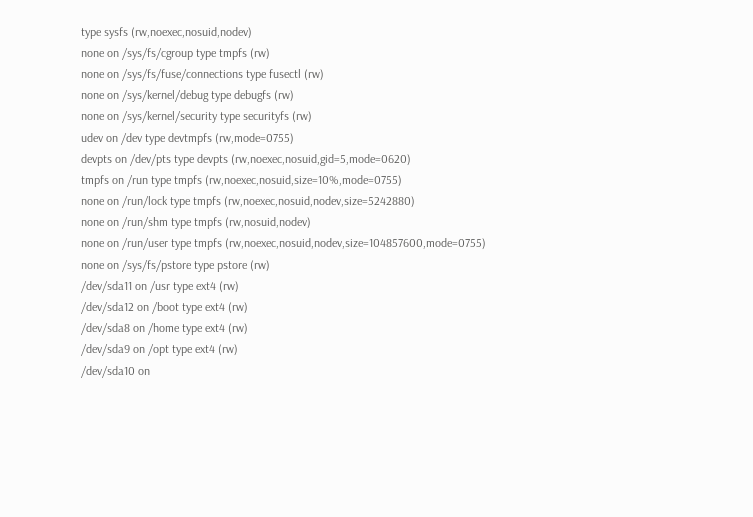type sysfs (rw,noexec,nosuid,nodev)
none on /sys/fs/cgroup type tmpfs (rw)
none on /sys/fs/fuse/connections type fusectl (rw)
none on /sys/kernel/debug type debugfs (rw)
none on /sys/kernel/security type securityfs (rw)
udev on /dev type devtmpfs (rw,mode=0755)
devpts on /dev/pts type devpts (rw,noexec,nosuid,gid=5,mode=0620)
tmpfs on /run type tmpfs (rw,noexec,nosuid,size=10%,mode=0755)
none on /run/lock type tmpfs (rw,noexec,nosuid,nodev,size=5242880)
none on /run/shm type tmpfs (rw,nosuid,nodev)
none on /run/user type tmpfs (rw,noexec,nosuid,nodev,size=104857600,mode=0755)
none on /sys/fs/pstore type pstore (rw)
/dev/sda11 on /usr type ext4 (rw)
/dev/sda12 on /boot type ext4 (rw)
/dev/sda8 on /home type ext4 (rw)
/dev/sda9 on /opt type ext4 (rw)
/dev/sda10 on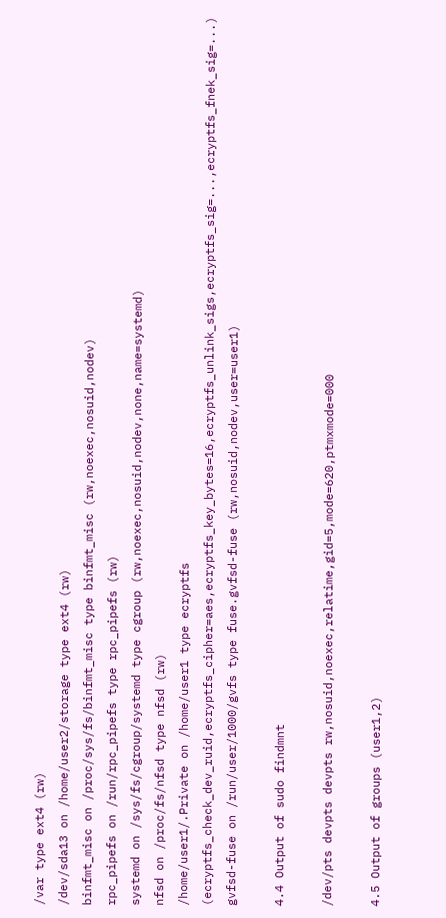/var type ext4 (rw)
/dev/sda13 on /home/user2/storage type ext4 (rw)
binfmt_misc on /proc/sys/fs/binfmt_misc type binfmt_misc (rw,noexec,nosuid,nodev)
rpc_pipefs on /run/rpc_pipefs type rpc_pipefs (rw)
systemd on /sys/fs/cgroup/systemd type cgroup (rw,noexec,nosuid,nodev,none,name=systemd)
nfsd on /proc/fs/nfsd type nfsd (rw)
/home/user1/.Private on /home/user1 type ecryptfs (ecryptfs_check_dev_ruid,ecryptfs_cipher=aes,ecryptfs_key_bytes=16,ecryptfs_unlink_sigs,ecryptfs_sig=...,ecryptfs_fnek_sig=...)
gvfsd-fuse on /run/user/1000/gvfs type fuse.gvfsd-fuse (rw,nosuid,nodev,user=user1)

4.4 Output of sudo findmnt

/dev/pts devpts devpts rw,nosuid,noexec,relatime,gid=5,mode=620,ptmxmode=000

4.5 Output of groups (user1,2)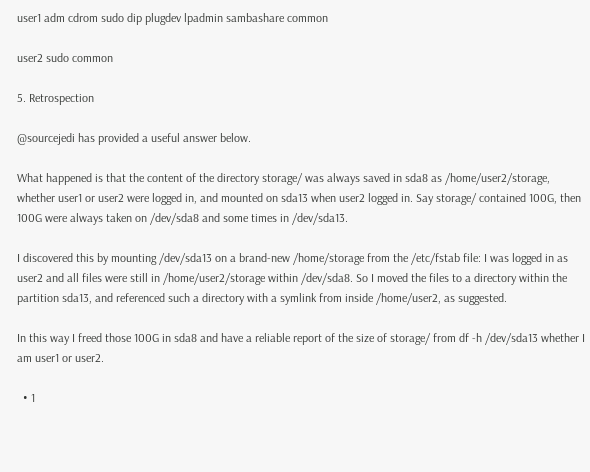user1 adm cdrom sudo dip plugdev lpadmin sambashare common

user2 sudo common

5. Retrospection

@sourcejedi has provided a useful answer below.

What happened is that the content of the directory storage/ was always saved in sda8 as /home/user2/storage, whether user1 or user2 were logged in, and mounted on sda13 when user2 logged in. Say storage/ contained 100G, then 100G were always taken on /dev/sda8 and some times in /dev/sda13.

I discovered this by mounting /dev/sda13 on a brand-new /home/storage from the /etc/fstab file: I was logged in as user2 and all files were still in /home/user2/storage within /dev/sda8. So I moved the files to a directory within the partition sda13, and referenced such a directory with a symlink from inside /home/user2, as suggested.

In this way I freed those 100G in sda8 and have a reliable report of the size of storage/ from df -h /dev/sda13 whether I am user1 or user2.

  • 1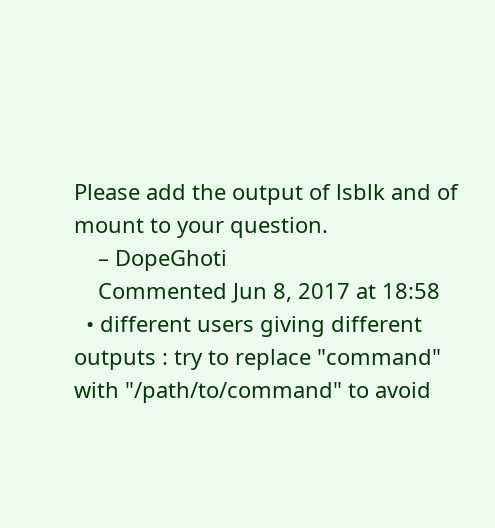Please add the output of lsblk and of mount to your question.
    – DopeGhoti
    Commented Jun 8, 2017 at 18:58
  • different users giving different outputs : try to replace "command" with "/path/to/command" to avoid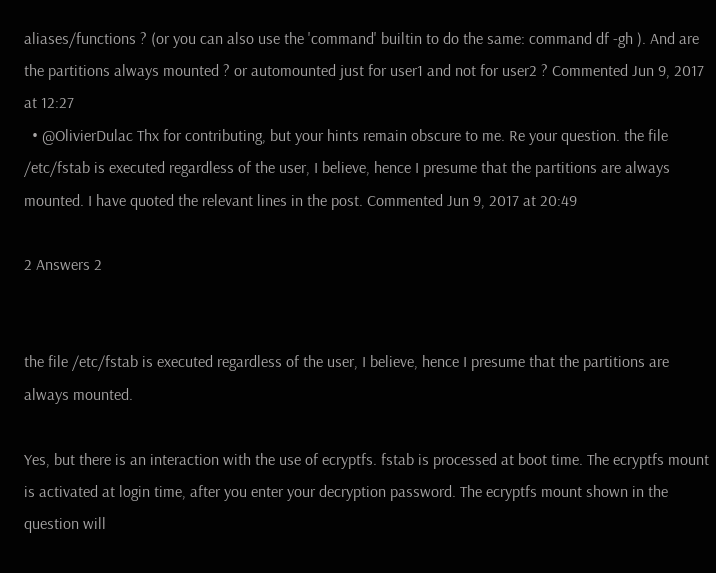aliases/functions ? (or you can also use the 'command' builtin to do the same: command df -gh ). And are the partitions always mounted ? or automounted just for user1 and not for user2 ? Commented Jun 9, 2017 at 12:27
  • @OlivierDulac Thx for contributing, but your hints remain obscure to me. Re your question. the file /etc/fstab is executed regardless of the user, I believe, hence I presume that the partitions are always mounted. I have quoted the relevant lines in the post. Commented Jun 9, 2017 at 20:49

2 Answers 2


the file /etc/fstab is executed regardless of the user, I believe, hence I presume that the partitions are always mounted.

Yes, but there is an interaction with the use of ecryptfs. fstab is processed at boot time. The ecryptfs mount is activated at login time, after you enter your decryption password. The ecryptfs mount shown in the question will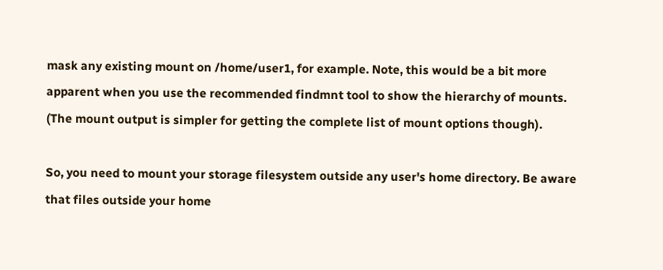mask any existing mount on /home/user1, for example. Note, this would be a bit more apparent when you use the recommended findmnt tool to show the hierarchy of mounts. (The mount output is simpler for getting the complete list of mount options though).

So, you need to mount your storage filesystem outside any user's home directory. Be aware that files outside your home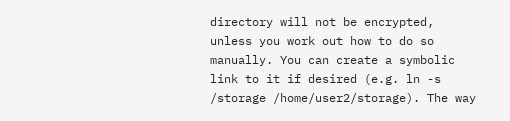directory will not be encrypted, unless you work out how to do so manually. You can create a symbolic link to it if desired (e.g. ln -s /storage /home/user2/storage). The way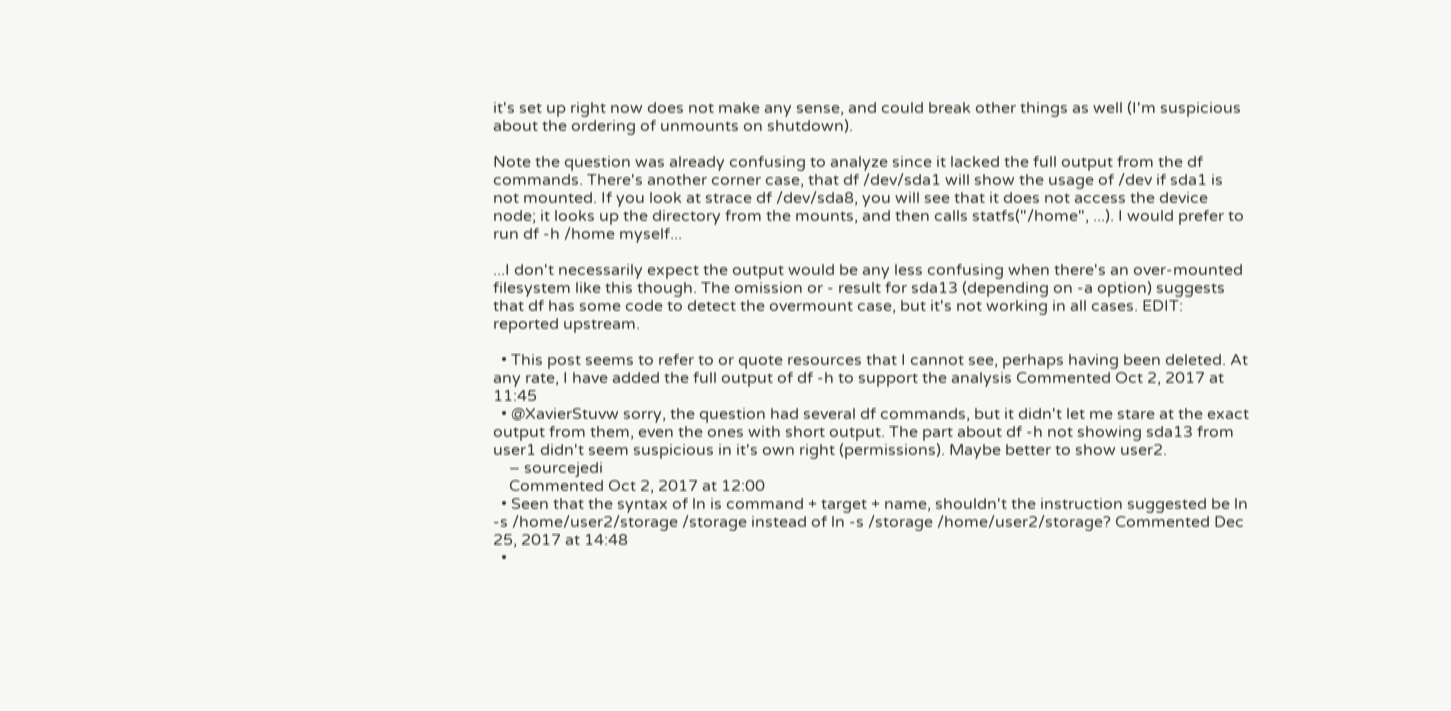it's set up right now does not make any sense, and could break other things as well (I'm suspicious about the ordering of unmounts on shutdown).

Note the question was already confusing to analyze since it lacked the full output from the df commands. There's another corner case, that df /dev/sda1 will show the usage of /dev if sda1 is not mounted. If you look at strace df /dev/sda8, you will see that it does not access the device node; it looks up the directory from the mounts, and then calls statfs("/home", ...). I would prefer to run df -h /home myself...

...I don't necessarily expect the output would be any less confusing when there's an over-mounted filesystem like this though. The omission or - result for sda13 (depending on -a option) suggests that df has some code to detect the overmount case, but it's not working in all cases. EDIT: reported upstream.

  • This post seems to refer to or quote resources that I cannot see, perhaps having been deleted. At any rate, I have added the full output of df -h to support the analysis Commented Oct 2, 2017 at 11:45
  • @XavierStuvw sorry, the question had several df commands, but it didn't let me stare at the exact output from them, even the ones with short output. The part about df -h not showing sda13 from user1 didn't seem suspicious in it's own right (permissions). Maybe better to show user2.
    – sourcejedi
    Commented Oct 2, 2017 at 12:00
  • Seen that the syntax of ln is command + target + name, shouldn't the instruction suggested be ln -s /home/user2/storage /storage instead of ln -s /storage /home/user2/storage? Commented Dec 25, 2017 at 14:48
  •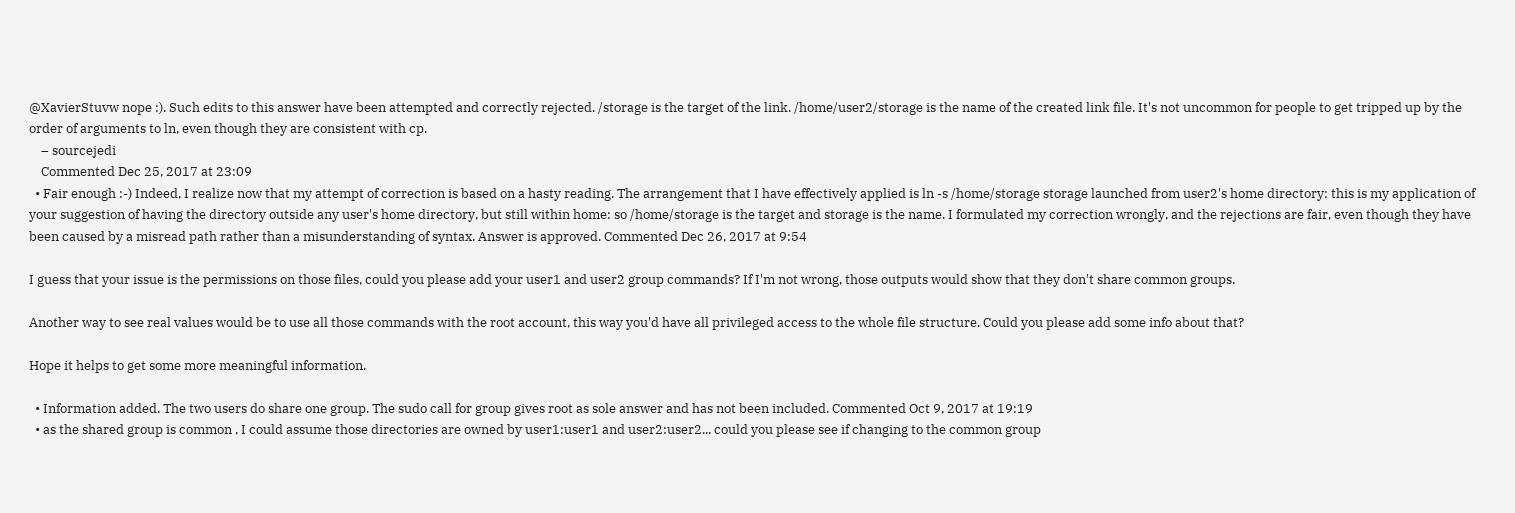@XavierStuvw nope :). Such edits to this answer have been attempted and correctly rejected. /storage is the target of the link. /home/user2/storage is the name of the created link file. It's not uncommon for people to get tripped up by the order of arguments to ln, even though they are consistent with cp.
    – sourcejedi
    Commented Dec 25, 2017 at 23:09
  • Fair enough :-) Indeed, I realize now that my attempt of correction is based on a hasty reading. The arrangement that I have effectively applied is ln -s /home/storage storage launched from user2's home directory: this is my application of your suggestion of having the directory outside any user's home directory, but still within home: so /home/storage is the target and storage is the name. I formulated my correction wrongly, and the rejections are fair, even though they have been caused by a misread path rather than a misunderstanding of syntax. Answer is approved. Commented Dec 26, 2017 at 9:54

I guess that your issue is the permissions on those files, could you please add your user1 and user2 group commands? If I'm not wrong, those outputs would show that they don't share common groups.

Another way to see real values would be to use all those commands with the root account, this way you'd have all privileged access to the whole file structure. Could you please add some info about that?

Hope it helps to get some more meaningful information.

  • Information added. The two users do share one group. The sudo call for group gives root as sole answer and has not been included. Commented Oct 9, 2017 at 19:19
  • as the shared group is common , I could assume those directories are owned by user1:user1 and user2:user2... could you please see if changing to the common group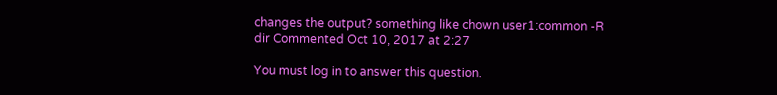changes the output? something like chown user1:common -R dir Commented Oct 10, 2017 at 2:27

You must log in to answer this question.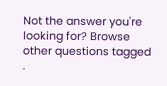Not the answer you're looking for? Browse other questions tagged .